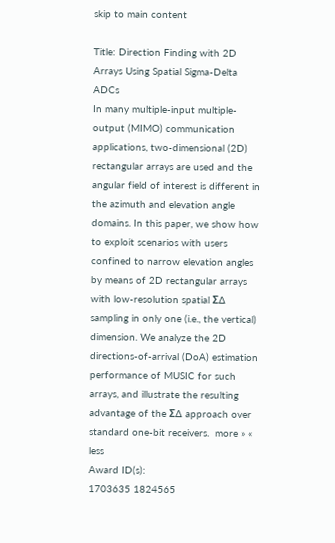skip to main content

Title: Direction Finding with 2D Arrays Using Spatial Sigma-Delta ADCs
In many multiple-input multiple-output (MIMO) communication applications, two-dimensional (2D) rectangular arrays are used and the angular field of interest is different in the azimuth and elevation angle domains. In this paper, we show how to exploit scenarios with users confined to narrow elevation angles by means of 2D rectangular arrays with low-resolution spatial Σ∆ sampling in only one (i.e., the vertical) dimension. We analyze the 2D directions-of-arrival (DoA) estimation performance of MUSIC for such arrays, and illustrate the resulting advantage of the Σ∆ approach over standard one-bit receivers.  more » « less
Award ID(s):
1703635 1824565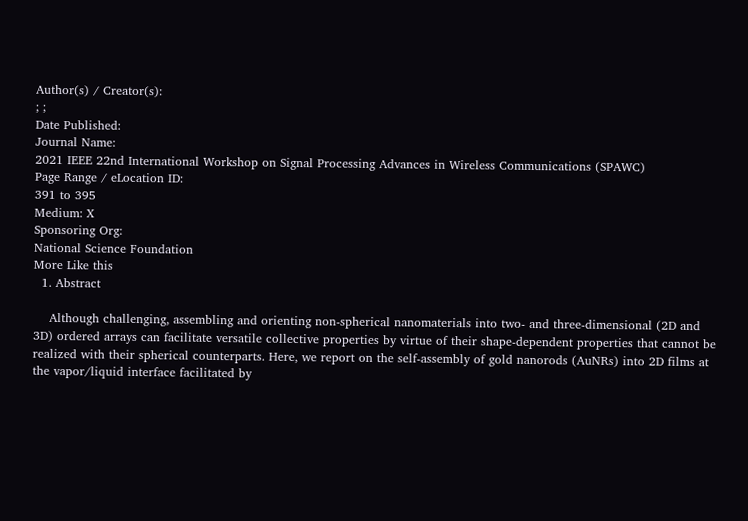Author(s) / Creator(s):
; ;
Date Published:
Journal Name:
2021 IEEE 22nd International Workshop on Signal Processing Advances in Wireless Communications (SPAWC)
Page Range / eLocation ID:
391 to 395
Medium: X
Sponsoring Org:
National Science Foundation
More Like this
  1. Abstract

    Although challenging, assembling and orienting non-spherical nanomaterials into two- and three-dimensional (2D and 3D) ordered arrays can facilitate versatile collective properties by virtue of their shape-dependent properties that cannot be realized with their spherical counterparts. Here, we report on the self-assembly of gold nanorods (AuNRs) into 2D films at the vapor/liquid interface facilitated by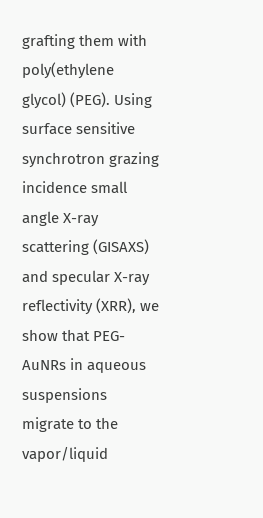grafting them with poly(ethylene glycol) (PEG). Using surface sensitive synchrotron grazing incidence small angle X-ray scattering (GISAXS) and specular X-ray reflectivity (XRR), we show that PEG-AuNRs in aqueous suspensions migrate to the vapor/liquid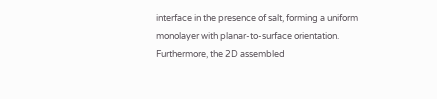interface in the presence of salt, forming a uniform monolayer with planar-to-surface orientation. Furthermore, the 2D assembled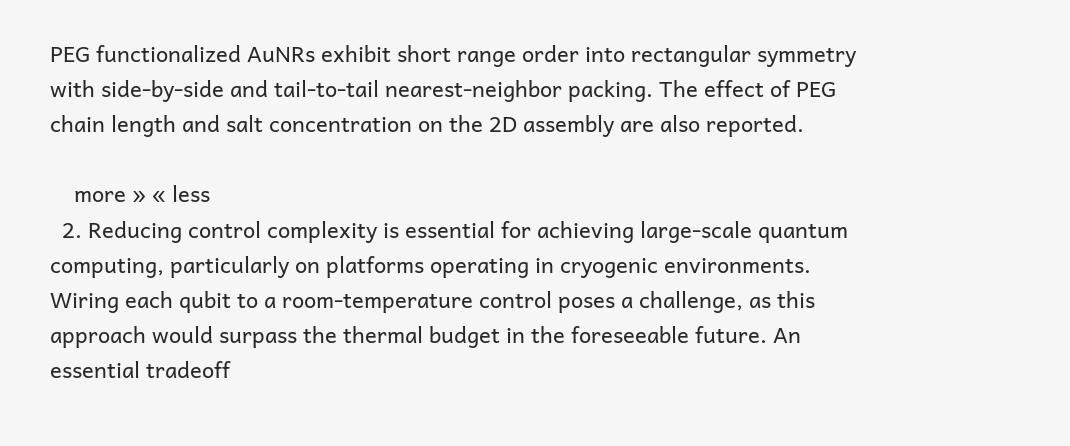PEG functionalized AuNRs exhibit short range order into rectangular symmetry with side-by-side and tail-to-tail nearest-neighbor packing. The effect of PEG chain length and salt concentration on the 2D assembly are also reported.

    more » « less
  2. Reducing control complexity is essential for achieving large-scale quantum computing, particularly on platforms operating in cryogenic environments. Wiring each qubit to a room-temperature control poses a challenge, as this approach would surpass the thermal budget in the foreseeable future. An essential tradeoff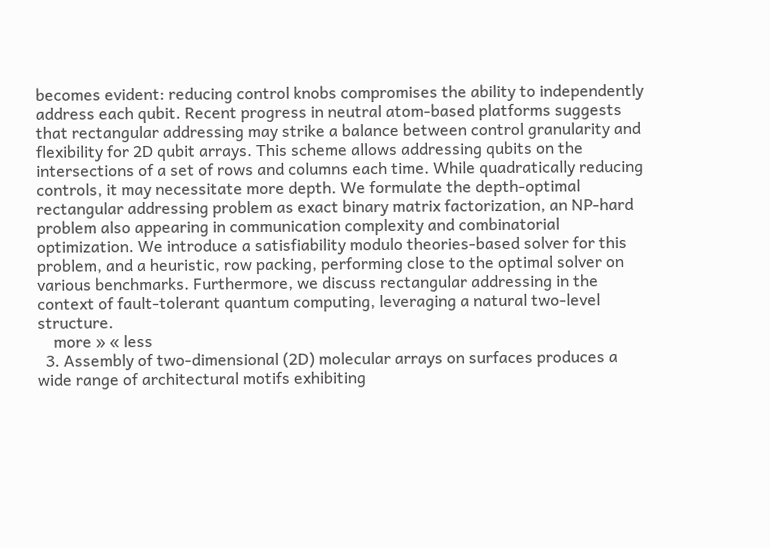becomes evident: reducing control knobs compromises the ability to independently address each qubit. Recent progress in neutral atom-based platforms suggests that rectangular addressing may strike a balance between control granularity and flexibility for 2D qubit arrays. This scheme allows addressing qubits on the intersections of a set of rows and columns each time. While quadratically reducing controls, it may necessitate more depth. We formulate the depth-optimal rectangular addressing problem as exact binary matrix factorization, an NP-hard problem also appearing in communication complexity and combinatorial optimization. We introduce a satisfiability modulo theories-based solver for this problem, and a heuristic, row packing, performing close to the optimal solver on various benchmarks. Furthermore, we discuss rectangular addressing in the context of fault-tolerant quantum computing, leveraging a natural two-level structure.
    more » « less
  3. Assembly of two-dimensional (2D) molecular arrays on surfaces produces a wide range of architectural motifs exhibiting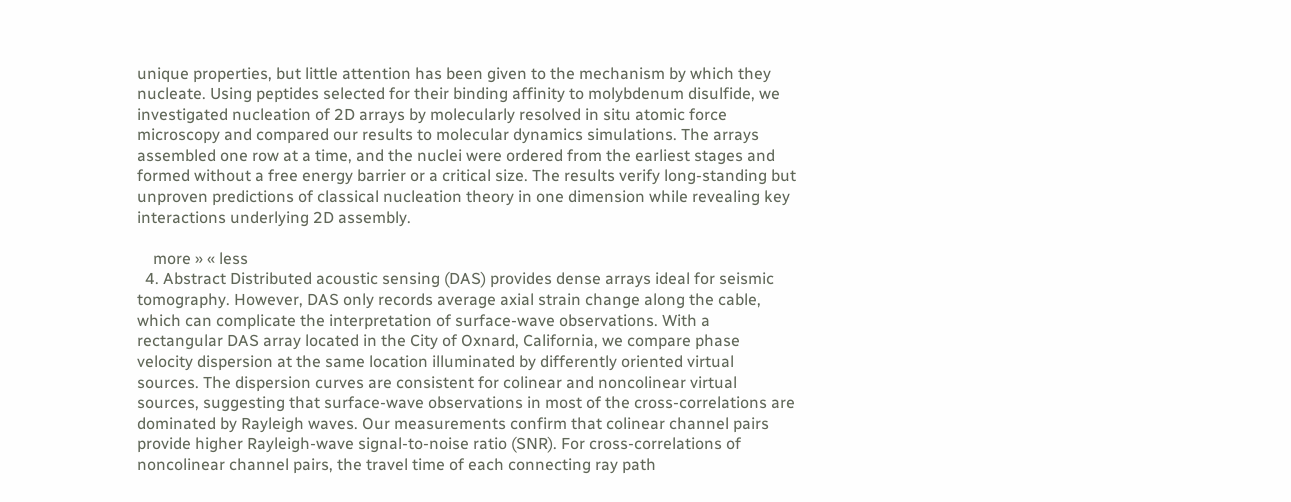unique properties, but little attention has been given to the mechanism by which they nucleate. Using peptides selected for their binding affinity to molybdenum disulfide, we investigated nucleation of 2D arrays by molecularly resolved in situ atomic force microscopy and compared our results to molecular dynamics simulations. The arrays assembled one row at a time, and the nuclei were ordered from the earliest stages and formed without a free energy barrier or a critical size. The results verify long-standing but unproven predictions of classical nucleation theory in one dimension while revealing key interactions underlying 2D assembly.

    more » « less
  4. Abstract Distributed acoustic sensing (DAS) provides dense arrays ideal for seismic tomography. However, DAS only records average axial strain change along the cable, which can complicate the interpretation of surface-wave observations. With a rectangular DAS array located in the City of Oxnard, California, we compare phase velocity dispersion at the same location illuminated by differently oriented virtual sources. The dispersion curves are consistent for colinear and noncolinear virtual sources, suggesting that surface-wave observations in most of the cross-correlations are dominated by Rayleigh waves. Our measurements confirm that colinear channel pairs provide higher Rayleigh-wave signal-to-noise ratio (SNR). For cross-correlations of noncolinear channel pairs, the travel time of each connecting ray path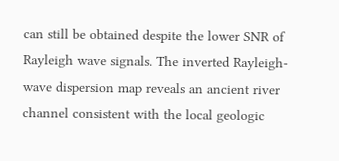can still be obtained despite the lower SNR of Rayleigh wave signals. The inverted Rayleigh-wave dispersion map reveals an ancient river channel consistent with the local geologic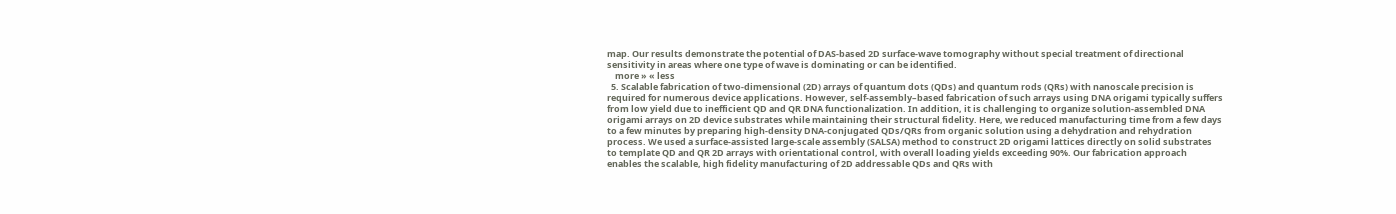map. Our results demonstrate the potential of DAS-based 2D surface-wave tomography without special treatment of directional sensitivity in areas where one type of wave is dominating or can be identified.
    more » « less
  5. Scalable fabrication of two-dimensional (2D) arrays of quantum dots (QDs) and quantum rods (QRs) with nanoscale precision is required for numerous device applications. However, self-assembly–based fabrication of such arrays using DNA origami typically suffers from low yield due to inefficient QD and QR DNA functionalization. In addition, it is challenging to organize solution-assembled DNA origami arrays on 2D device substrates while maintaining their structural fidelity. Here, we reduced manufacturing time from a few days to a few minutes by preparing high-density DNA-conjugated QDs/QRs from organic solution using a dehydration and rehydration process. We used a surface-assisted large-scale assembly (SALSA) method to construct 2D origami lattices directly on solid substrates to template QD and QR 2D arrays with orientational control, with overall loading yields exceeding 90%. Our fabrication approach enables the scalable, high fidelity manufacturing of 2D addressable QDs and QRs with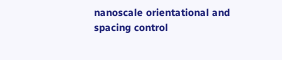nanoscale orientational and spacing control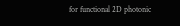for functional 2D photonic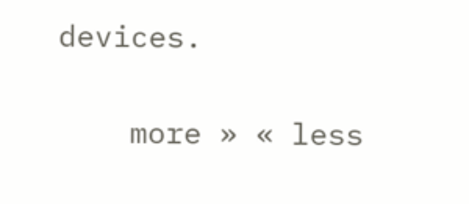devices.

    more » « less